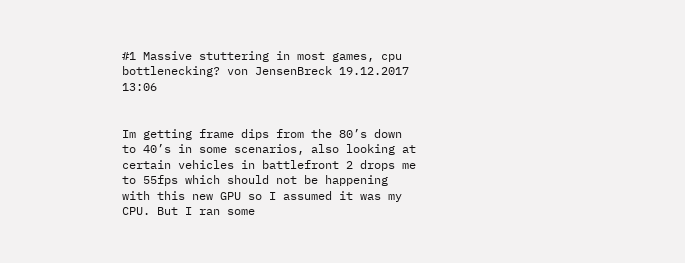#1 Massive stuttering in most games, cpu bottlenecking? von JensenBreck 19.12.2017 13:06


Im getting frame dips from the 80’s down to 40’s in some scenarios, also looking at certain vehicles in battlefront 2 drops me to 55fps which should not be happening with this new GPU so I assumed it was my CPU. But I ran some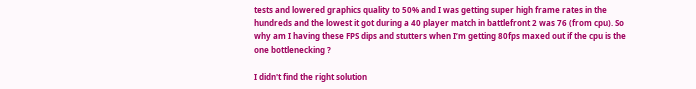tests and lowered graphics quality to 50% and I was getting super high frame rates in the hundreds and the lowest it got during a 40 player match in battlefront 2 was 76 (from cpu). So why am I having these FPS dips and stutters when I’m getting 80fps maxed out if the cpu is the one bottlenecking ?

I didn't find the right solution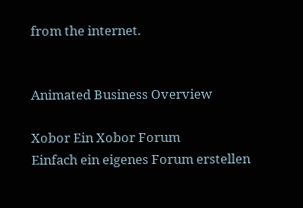from the internet.


Animated Business Overview

Xobor Ein Xobor Forum
Einfach ein eigenes Forum erstellen